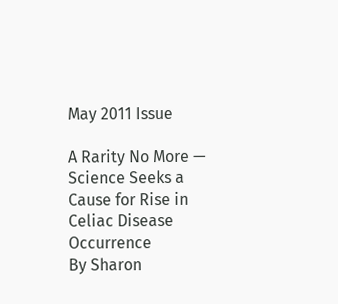May 2011 Issue

A Rarity No More — Science Seeks a Cause for Rise in Celiac Disease Occurrence
By Sharon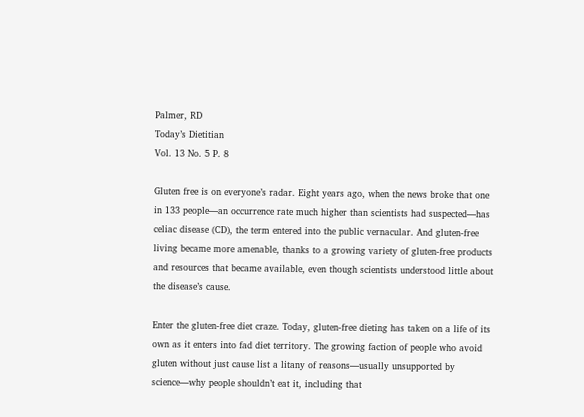Palmer, RD
Today’s Dietitian
Vol. 13 No. 5 P. 8

Gluten free is on everyone’s radar. Eight years ago, when the news broke that one in 133 people—an occurrence rate much higher than scientists had suspected—has celiac disease (CD), the term entered into the public vernacular. And gluten-free living became more amenable, thanks to a growing variety of gluten-free products and resources that became available, even though scientists understood little about the disease’s cause.

Enter the gluten-free diet craze. Today, gluten-free dieting has taken on a life of its own as it enters into fad diet territory. The growing faction of people who avoid gluten without just cause list a litany of reasons—usually unsupported by science—why people shouldn’t eat it, including that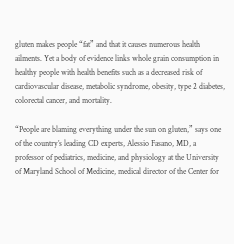gluten makes people “fat” and that it causes numerous health ailments. Yet a body of evidence links whole grain consumption in healthy people with health benefits such as a decreased risk of cardiovascular disease, metabolic syndrome, obesity, type 2 diabetes, colorectal cancer, and mortality.

“People are blaming everything under the sun on gluten,” says one of the country’s leading CD experts, Alessio Fasano, MD, a professor of pediatrics, medicine, and physiology at the University of Maryland School of Medicine, medical director of the Center for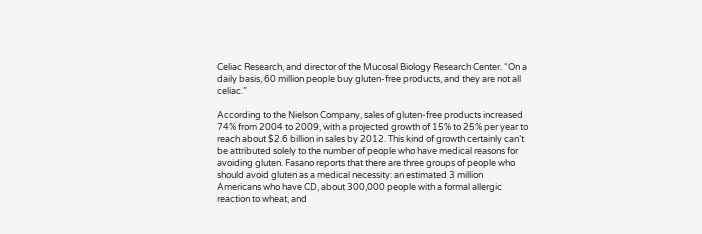Celiac Research, and director of the Mucosal Biology Research Center. “On a daily basis, 60 million people buy gluten-free products, and they are not all celiac.”

According to the Nielson Company, sales of gluten-free products increased 74% from 2004 to 2009, with a projected growth of 15% to 25% per year to reach about $2.6 billion in sales by 2012. This kind of growth certainly can’t be attributed solely to the number of people who have medical reasons for avoiding gluten. Fasano reports that there are three groups of people who should avoid gluten as a medical necessity: an estimated 3 million Americans who have CD, about 300,000 people with a formal allergic reaction to wheat, and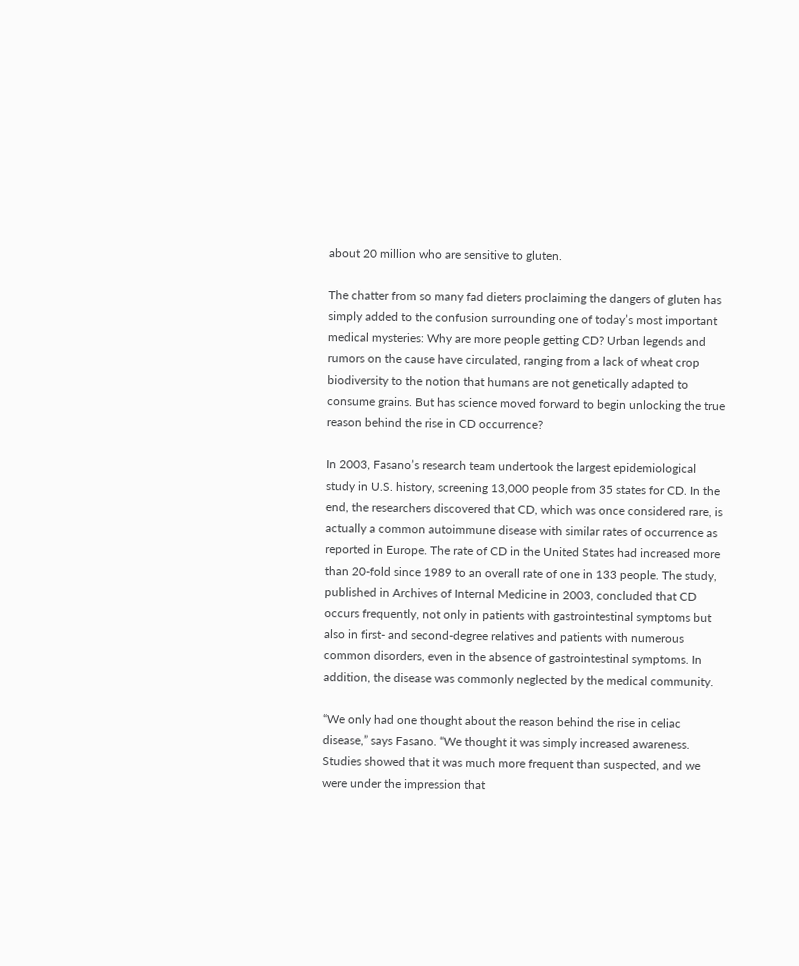about 20 million who are sensitive to gluten.

The chatter from so many fad dieters proclaiming the dangers of gluten has simply added to the confusion surrounding one of today’s most important medical mysteries: Why are more people getting CD? Urban legends and rumors on the cause have circulated, ranging from a lack of wheat crop biodiversity to the notion that humans are not genetically adapted to consume grains. But has science moved forward to begin unlocking the true reason behind the rise in CD occurrence?

In 2003, Fasano’s research team undertook the largest epidemiological study in U.S. history, screening 13,000 people from 35 states for CD. In the end, the researchers discovered that CD, which was once considered rare, is actually a common autoimmune disease with similar rates of occurrence as reported in Europe. The rate of CD in the United States had increased more than 20-fold since 1989 to an overall rate of one in 133 people. The study, published in Archives of Internal Medicine in 2003, concluded that CD occurs frequently, not only in patients with gastrointestinal symptoms but also in first- and second-degree relatives and patients with numerous common disorders, even in the absence of gastrointestinal symptoms. In addition, the disease was commonly neglected by the medical community.

“We only had one thought about the reason behind the rise in celiac disease,” says Fasano. “We thought it was simply increased awareness. Studies showed that it was much more frequent than suspected, and we were under the impression that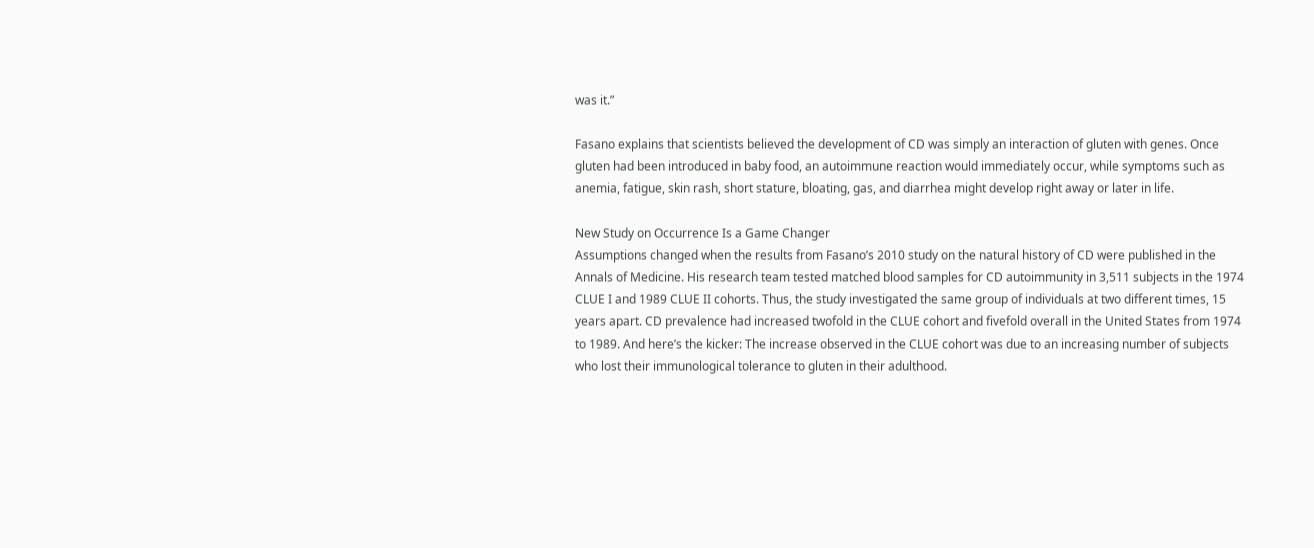was it.”

Fasano explains that scientists believed the development of CD was simply an interaction of gluten with genes. Once gluten had been introduced in baby food, an autoimmune reaction would immediately occur, while symptoms such as anemia, fatigue, skin rash, short stature, bloating, gas, and diarrhea might develop right away or later in life.

New Study on Occurrence Is a Game Changer
Assumptions changed when the results from Fasano’s 2010 study on the natural history of CD were published in the Annals of Medicine. His research team tested matched blood samples for CD autoimmunity in 3,511 subjects in the 1974 CLUE I and 1989 CLUE II cohorts. Thus, the study investigated the same group of individuals at two different times, 15 years apart. CD prevalence had increased twofold in the CLUE cohort and fivefold overall in the United States from 1974 to 1989. And here’s the kicker: The increase observed in the CLUE cohort was due to an increasing number of subjects who lost their immunological tolerance to gluten in their adulthood.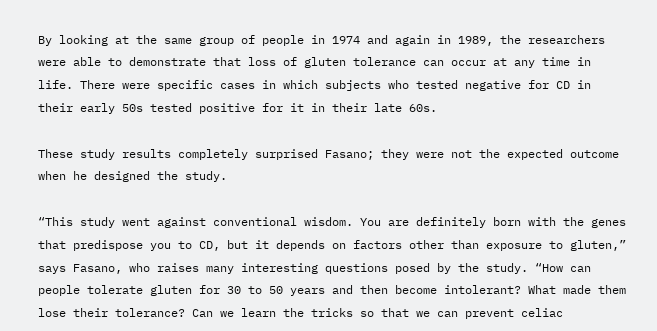By looking at the same group of people in 1974 and again in 1989, the researchers were able to demonstrate that loss of gluten tolerance can occur at any time in life. There were specific cases in which subjects who tested negative for CD in their early 50s tested positive for it in their late 60s.

These study results completely surprised Fasano; they were not the expected outcome when he designed the study.

“This study went against conventional wisdom. You are definitely born with the genes that predispose you to CD, but it depends on factors other than exposure to gluten,” says Fasano, who raises many interesting questions posed by the study. “How can people tolerate gluten for 30 to 50 years and then become intolerant? What made them lose their tolerance? Can we learn the tricks so that we can prevent celiac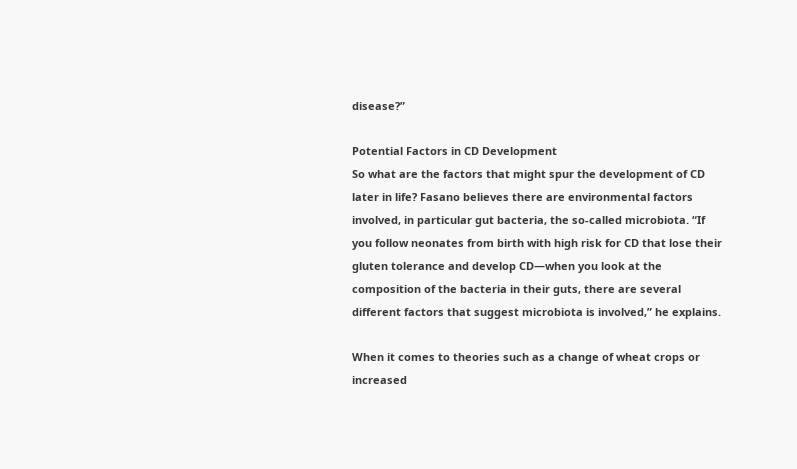disease?”

Potential Factors in CD Development
So what are the factors that might spur the development of CD later in life? Fasano believes there are environmental factors involved, in particular gut bacteria, the so-called microbiota. “If you follow neonates from birth with high risk for CD that lose their gluten tolerance and develop CD—when you look at the composition of the bacteria in their guts, there are several different factors that suggest microbiota is involved,” he explains.

When it comes to theories such as a change of wheat crops or increased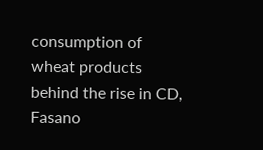consumption of wheat products behind the rise in CD, Fasano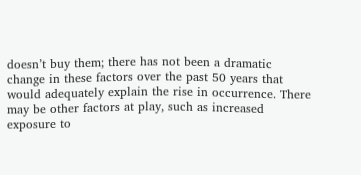doesn’t buy them; there has not been a dramatic change in these factors over the past 50 years that would adequately explain the rise in occurrence. There may be other factors at play, such as increased exposure to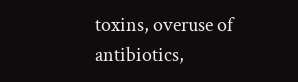toxins, overuse of antibiotics,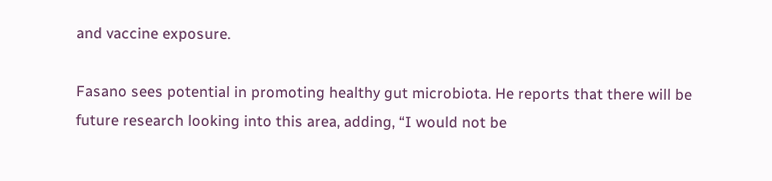and vaccine exposure.

Fasano sees potential in promoting healthy gut microbiota. He reports that there will be future research looking into this area, adding, “I would not be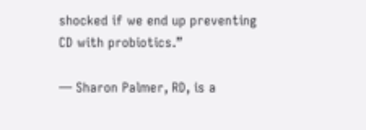shocked if we end up preventing CD with probiotics.”

— Sharon Palmer, RD, is a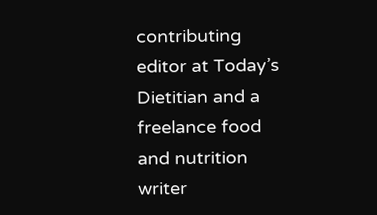contributing editor at Today’s Dietitian and a freelance food and nutrition writer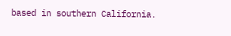based in southern California.